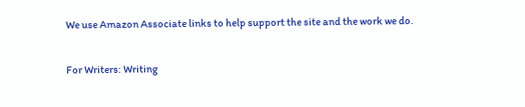We use Amazon Associate links to help support the site and the work we do.

For Writers: Writing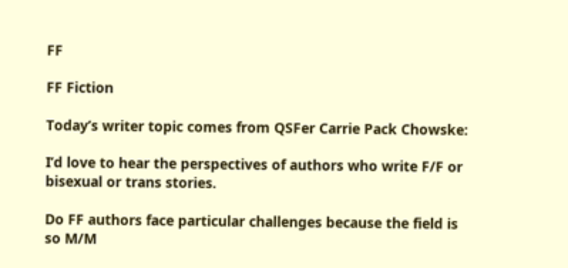FF

FF Fiction

Today’s writer topic comes from QSFer Carrie Pack Chowske:

I’d love to hear the perspectives of authors who write F/F or bisexual or trans stories.

Do FF authors face particular challenges because the field is so M/M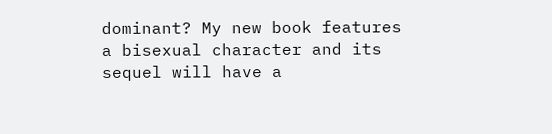dominant? My new book features a bisexual character and its sequel will have a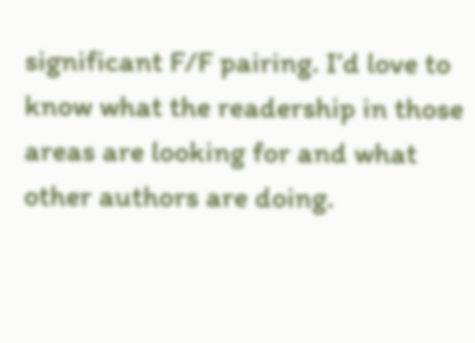significant F/F pairing. I’d love to know what the readership in those areas are looking for and what other authors are doing.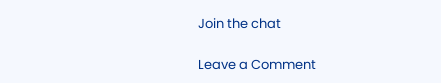Join the chat

Leave a Comment